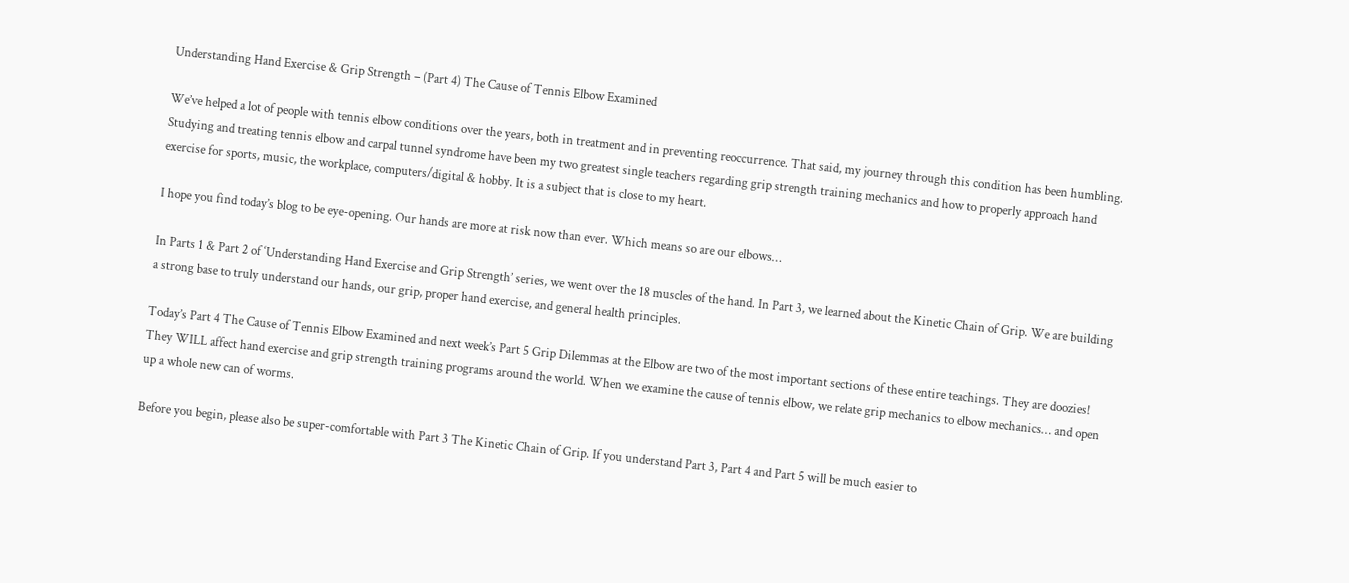Understanding Hand Exercise & Grip Strength – (Part 4) The Cause of Tennis Elbow Examined

We’ve helped a lot of people with tennis elbow conditions over the years, both in treatment and in preventing reoccurrence. That said, my journey through this condition has been humbling. Studying and treating tennis elbow and carpal tunnel syndrome have been my two greatest single teachers regarding grip strength training mechanics and how to properly approach hand exercise for sports, music, the workplace, computers/digital & hobby. It is a subject that is close to my heart.

I hope you find today’s blog to be eye-opening. Our hands are more at risk now than ever. Which means so are our elbows…

In Parts 1 & Part 2 of ‘Understanding Hand Exercise and Grip Strength’ series, we went over the 18 muscles of the hand. In Part 3, we learned about the Kinetic Chain of Grip. We are building a strong base to truly understand our hands, our grip, proper hand exercise, and general health principles.

Today’s Part 4 The Cause of Tennis Elbow Examined and next week’s Part 5 Grip Dilemmas at the Elbow are two of the most important sections of these entire teachings. They are doozies! They WILL affect hand exercise and grip strength training programs around the world. When we examine the cause of tennis elbow, we relate grip mechanics to elbow mechanics… and open up a whole new can of worms.

Before you begin, please also be super-comfortable with Part 3 The Kinetic Chain of Grip. If you understand Part 3, Part 4 and Part 5 will be much easier to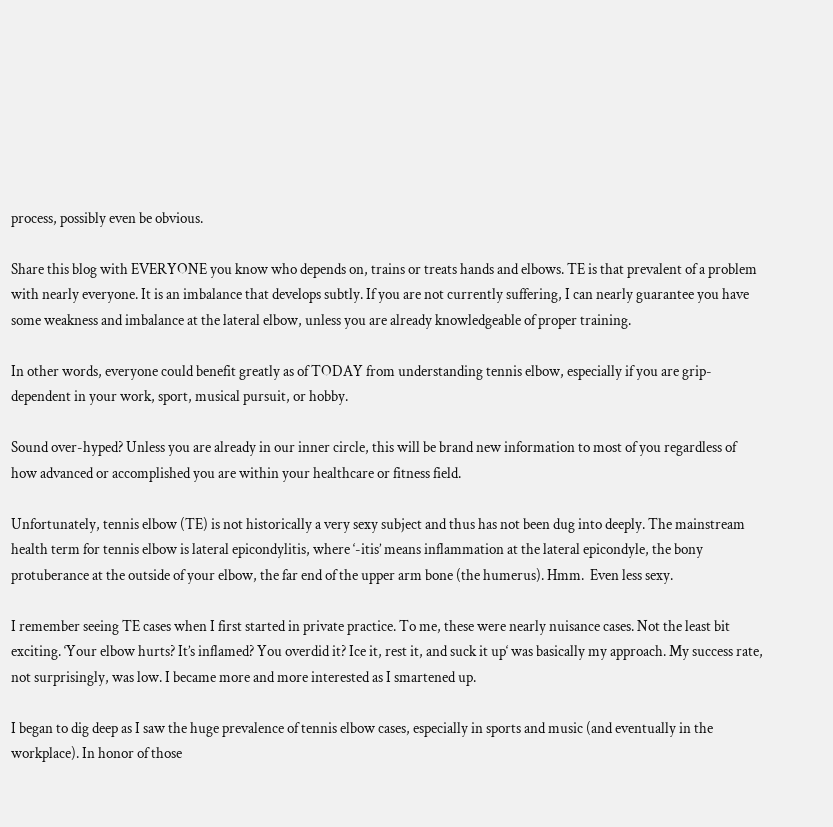process, possibly even be obvious.

Share this blog with EVERYONE you know who depends on, trains or treats hands and elbows. TE is that prevalent of a problem with nearly everyone. It is an imbalance that develops subtly. If you are not currently suffering, I can nearly guarantee you have some weakness and imbalance at the lateral elbow, unless you are already knowledgeable of proper training.

In other words, everyone could benefit greatly as of TODAY from understanding tennis elbow, especially if you are grip-dependent in your work, sport, musical pursuit, or hobby.

Sound over-hyped? Unless you are already in our inner circle, this will be brand new information to most of you regardless of how advanced or accomplished you are within your healthcare or fitness field.

Unfortunately, tennis elbow (TE) is not historically a very sexy subject and thus has not been dug into deeply. The mainstream health term for tennis elbow is lateral epicondylitis, where ‘-itis’ means inflammation at the lateral epicondyle, the bony protuberance at the outside of your elbow, the far end of the upper arm bone (the humerus). Hmm.  Even less sexy.

I remember seeing TE cases when I first started in private practice. To me, these were nearly nuisance cases. Not the least bit exciting. ‘Your elbow hurts? It’s inflamed? You overdid it? Ice it, rest it, and suck it up‘ was basically my approach. My success rate, not surprisingly, was low. I became more and more interested as I smartened up.

I began to dig deep as I saw the huge prevalence of tennis elbow cases, especially in sports and music (and eventually in the workplace). In honor of those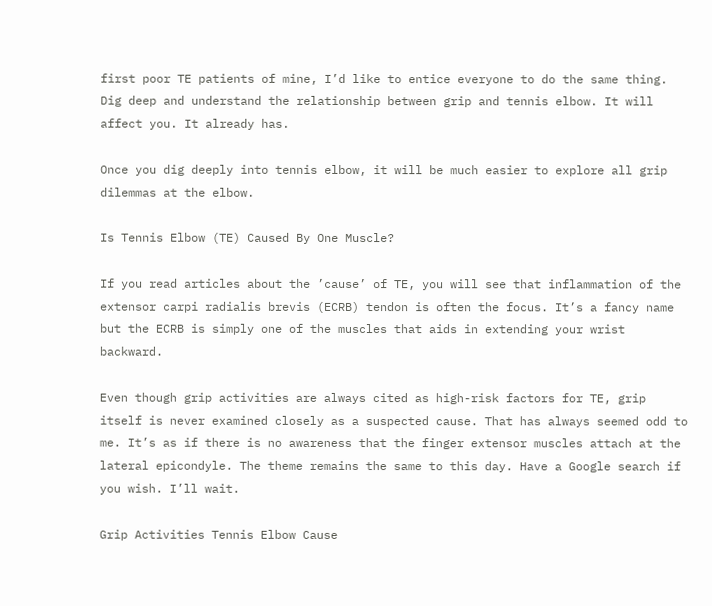first poor TE patients of mine, I’d like to entice everyone to do the same thing. Dig deep and understand the relationship between grip and tennis elbow. It will affect you. It already has.

Once you dig deeply into tennis elbow, it will be much easier to explore all grip dilemmas at the elbow.

Is Tennis Elbow (TE) Caused By One Muscle?

If you read articles about the ’cause’ of TE, you will see that inflammation of the extensor carpi radialis brevis (ECRB) tendon is often the focus. It’s a fancy name but the ECRB is simply one of the muscles that aids in extending your wrist backward.

Even though grip activities are always cited as high-risk factors for TE, grip itself is never examined closely as a suspected cause. That has always seemed odd to me. It’s as if there is no awareness that the finger extensor muscles attach at the lateral epicondyle. The theme remains the same to this day. Have a Google search if you wish. I’ll wait.

Grip Activities Tennis Elbow Cause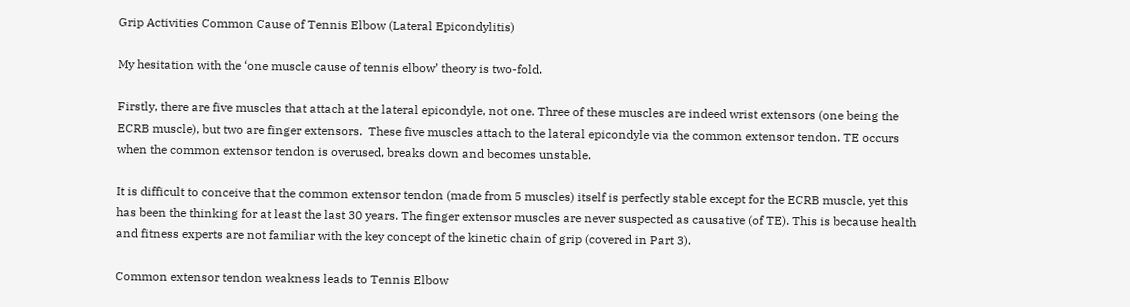Grip Activities Common Cause of Tennis Elbow (Lateral Epicondylitis)

My hesitation with the ‘one muscle cause of tennis elbow’ theory is two-fold.

Firstly, there are five muscles that attach at the lateral epicondyle, not one. Three of these muscles are indeed wrist extensors (one being the ECRB muscle), but two are finger extensors.  These five muscles attach to the lateral epicondyle via the common extensor tendon. TE occurs when the common extensor tendon is overused, breaks down and becomes unstable.

It is difficult to conceive that the common extensor tendon (made from 5 muscles) itself is perfectly stable except for the ECRB muscle, yet this has been the thinking for at least the last 30 years. The finger extensor muscles are never suspected as causative (of TE). This is because health and fitness experts are not familiar with the key concept of the kinetic chain of grip (covered in Part 3).

Common extensor tendon weakness leads to Tennis Elbow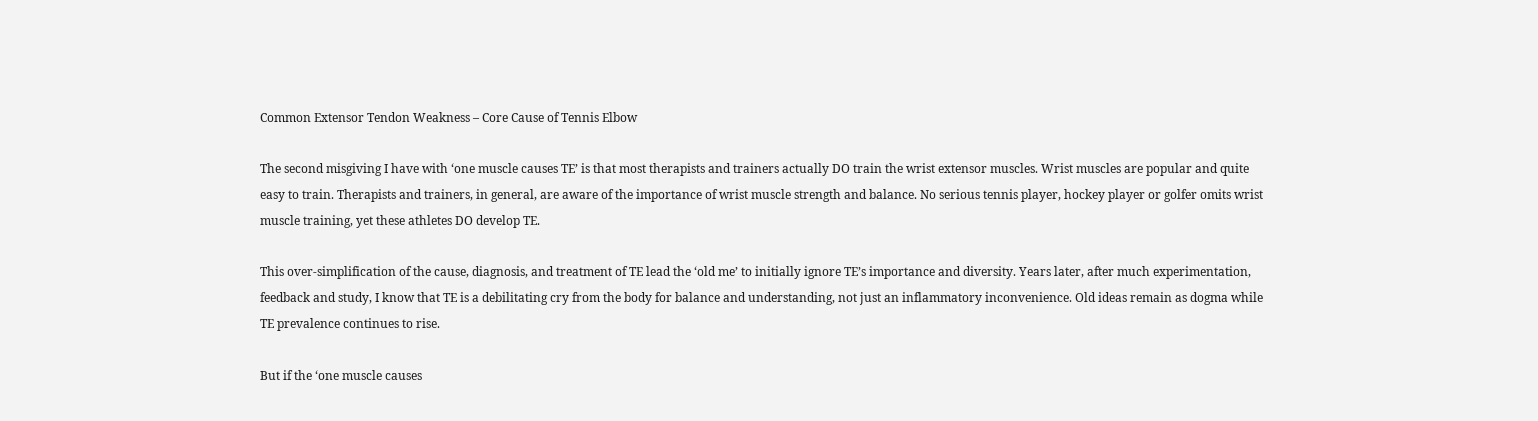Common Extensor Tendon Weakness – Core Cause of Tennis Elbow

The second misgiving I have with ‘one muscle causes TE’ is that most therapists and trainers actually DO train the wrist extensor muscles. Wrist muscles are popular and quite easy to train. Therapists and trainers, in general, are aware of the importance of wrist muscle strength and balance. No serious tennis player, hockey player or golfer omits wrist muscle training, yet these athletes DO develop TE.

This over-simplification of the cause, diagnosis, and treatment of TE lead the ‘old me’ to initially ignore TE’s importance and diversity. Years later, after much experimentation, feedback and study, I know that TE is a debilitating cry from the body for balance and understanding, not just an inflammatory inconvenience. Old ideas remain as dogma while TE prevalence continues to rise.

But if the ‘one muscle causes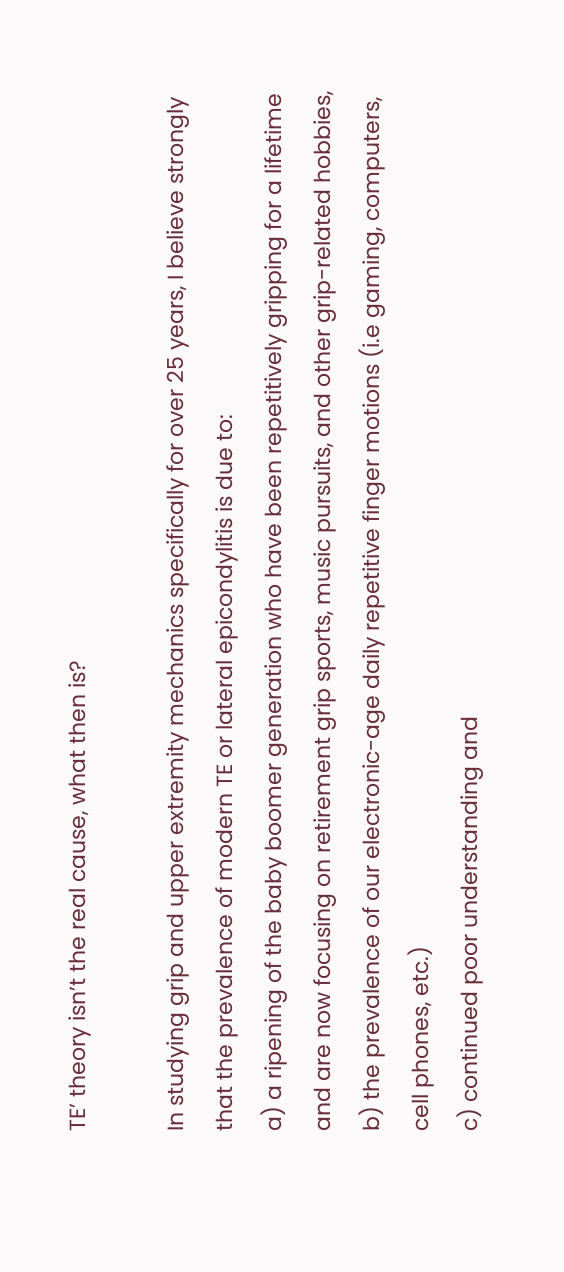TE’ theory isn’t the real cause, what then is?

In studying grip and upper extremity mechanics specifically for over 25 years, I believe strongly that the prevalence of modern TE or lateral epicondylitis is due to:
a) a ripening of the baby boomer generation who have been repetitively gripping for a lifetime and are now focusing on retirement grip sports, music pursuits, and other grip-related hobbies,
b) the prevalence of our electronic-age daily repetitive finger motions (i.e gaming, computers, cell phones, etc.)
c) continued poor understanding and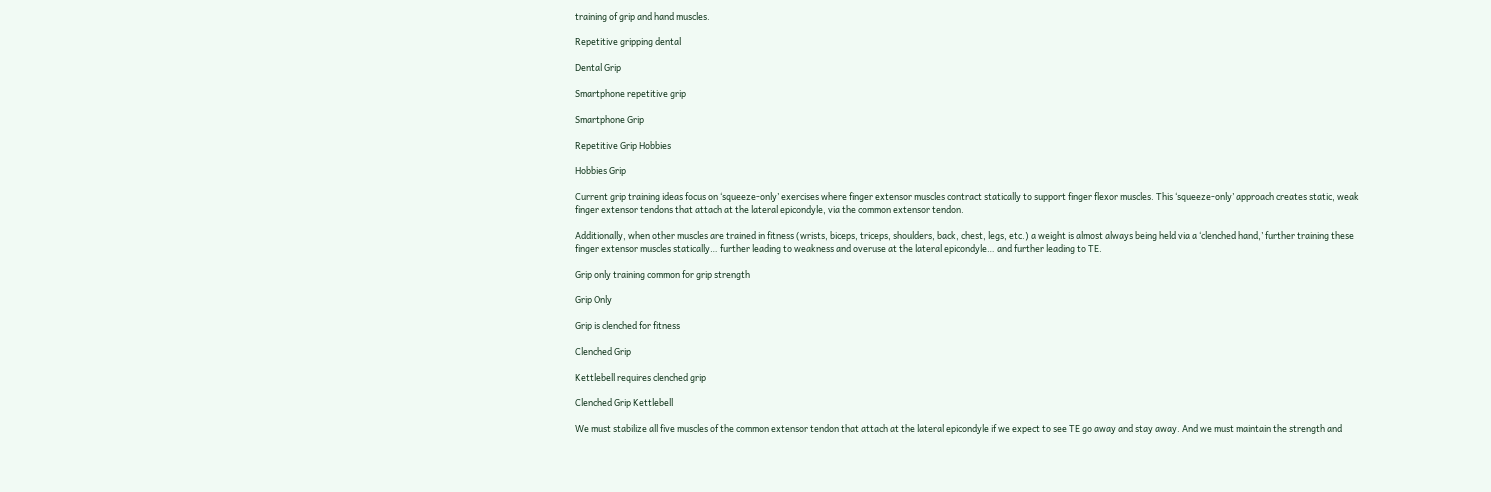training of grip and hand muscles.

Repetitive gripping dental

Dental Grip

Smartphone repetitive grip

Smartphone Grip

Repetitive Grip Hobbies

Hobbies Grip

Current grip training ideas focus on ‘squeeze-only’ exercises where finger extensor muscles contract statically to support finger flexor muscles. This ‘squeeze-only’ approach creates static, weak finger extensor tendons that attach at the lateral epicondyle, via the common extensor tendon.

Additionally, when other muscles are trained in fitness (wrists, biceps, triceps, shoulders, back, chest, legs, etc.) a weight is almost always being held via a ‘clenched hand,’ further training these finger extensor muscles statically… further leading to weakness and overuse at the lateral epicondyle… and further leading to TE.

Grip only training common for grip strength

Grip Only

Grip is clenched for fitness

Clenched Grip

Kettlebell requires clenched grip

Clenched Grip Kettlebell

We must stabilize all five muscles of the common extensor tendon that attach at the lateral epicondyle if we expect to see TE go away and stay away. And we must maintain the strength and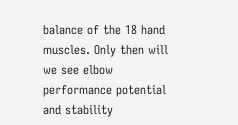balance of the 18 hand muscles. Only then will we see elbow performance potential and stability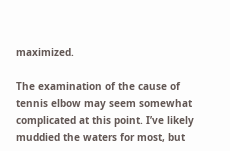maximized.

The examination of the cause of tennis elbow may seem somewhat complicated at this point. I’ve likely muddied the waters for most, but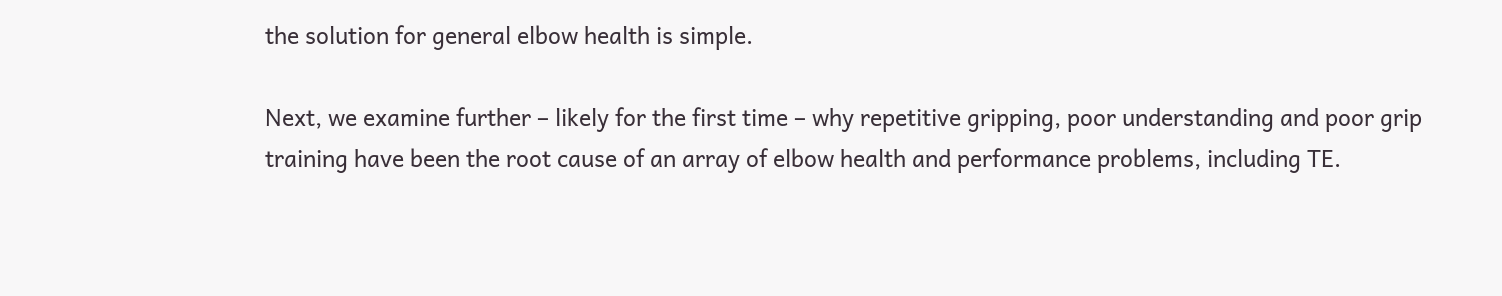the solution for general elbow health is simple.

Next, we examine further – likely for the first time – why repetitive gripping, poor understanding and poor grip training have been the root cause of an array of elbow health and performance problems, including TE.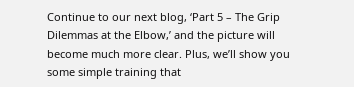Continue to our next blog, ‘Part 5 – The Grip Dilemmas at the Elbow,’ and the picture will become much more clear. Plus, we’ll show you some simple training that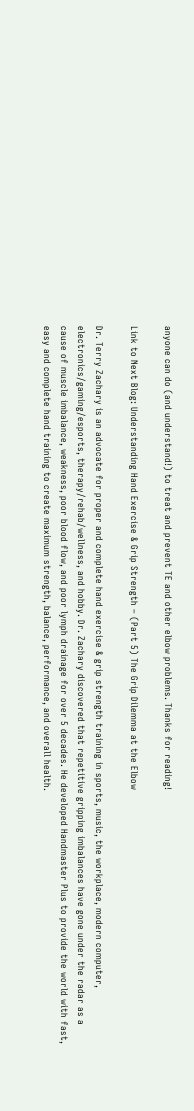anyone can do (and understand!) to treat and prevent TE and other elbow problems. Thanks for reading!

Link to Next Blog: Understanding Hand Exercise & Grip Strength – (Part 5) The Grip Dilemma at the Elbow

Dr. Terry Zachary is an advocate for proper and complete hand exercise & grip strength training in sports, music, the workplace, modern computer, electronics/gaming/esports, therapy/rehab/wellness, and hobby. Dr. Zachary discovered that repetitive gripping imbalances have gone under the radar as a cause of muscle imbalance, weakness, poor blood flow, and poor lymph drainage for over 5 decades. He developed Handmaster Plus to provide the world with fast, easy and complete hand training to create maximum strength, balance, performance, and overall health.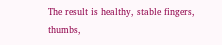The result is healthy, stable fingers, thumbs,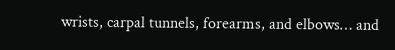wrists, carpal tunnels, forearms, and elbows… and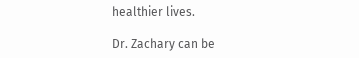healthier lives.

Dr. Zachary can be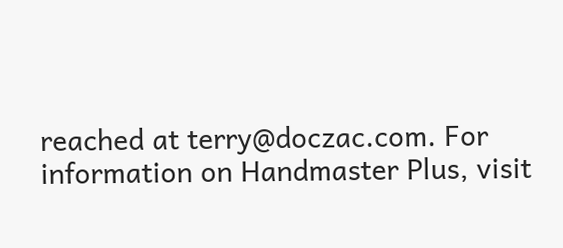reached at terry@doczac.com. For information on Handmaster Plus, visit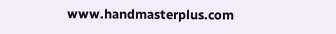www.handmasterplus.com